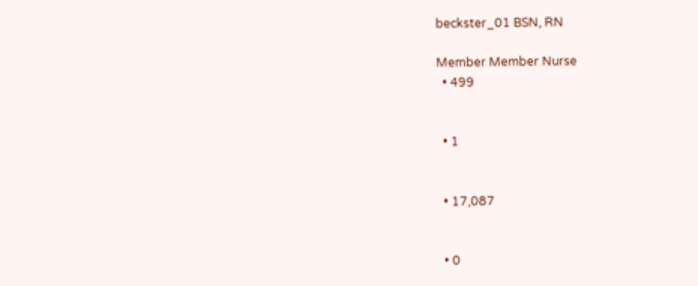beckster_01 BSN, RN

Member Member Nurse
  • 499


  • 1


  • 17,087


  • 0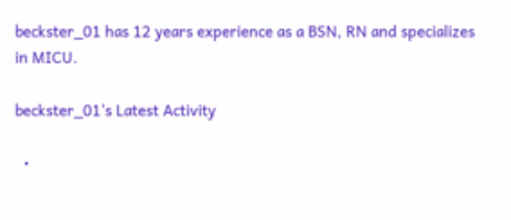beckster_01 has 12 years experience as a BSN, RN and specializes in MICU.

beckster_01's Latest Activity

  •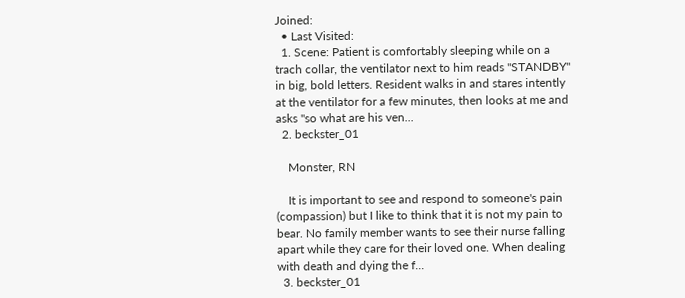Joined:
  • Last Visited:
  1. Scene: Patient is comfortably sleeping while on a trach collar, the ventilator next to him reads "STANDBY" in big, bold letters. Resident walks in and stares intently at the ventilator for a few minutes, then looks at me and asks "so what are his ven...
  2. beckster_01

    Monster, RN

    It is important to see and respond to someone's pain (compassion) but I like to think that it is not my pain to bear. No family member wants to see their nurse falling apart while they care for their loved one. When dealing with death and dying the f...
  3. beckster_01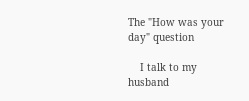The "How was your day" question

    I talk to my husband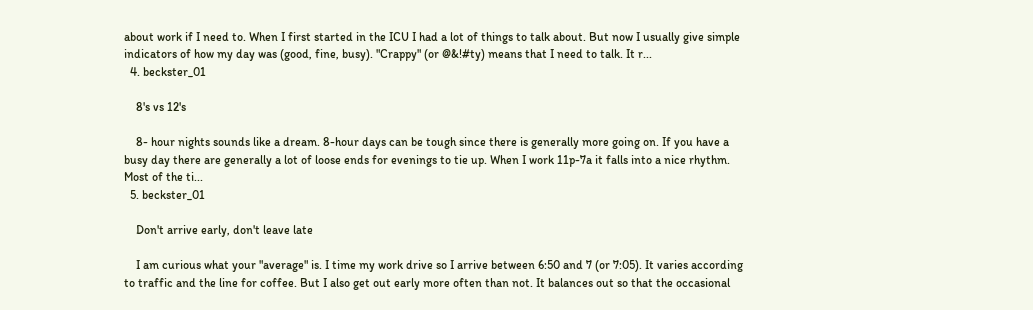about work if I need to. When I first started in the ICU I had a lot of things to talk about. But now I usually give simple indicators of how my day was (good, fine, busy). "Crappy" (or @&!#ty) means that I need to talk. It r...
  4. beckster_01

    8's vs 12's

    8- hour nights sounds like a dream. 8-hour days can be tough since there is generally more going on. If you have a busy day there are generally a lot of loose ends for evenings to tie up. When I work 11p-7a it falls into a nice rhythm. Most of the ti...
  5. beckster_01

    Don't arrive early, don't leave late

    I am curious what your "average" is. I time my work drive so I arrive between 6:50 and 7 (or 7:05). It varies according to traffic and the line for coffee. But I also get out early more often than not. It balances out so that the occasional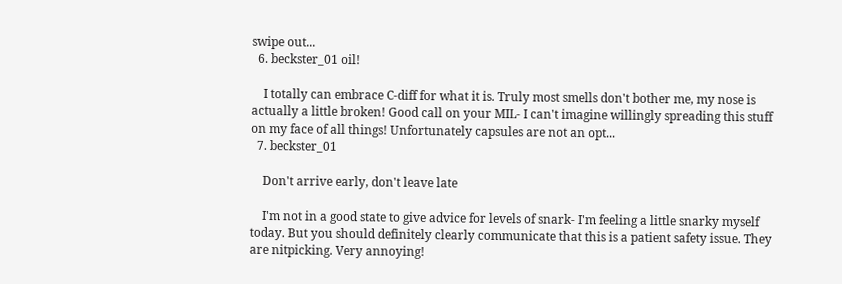swipe out...
  6. beckster_01 oil!

    I totally can embrace C-diff for what it is. Truly most smells don't bother me, my nose is actually a little broken! Good call on your MIL- I can't imagine willingly spreading this stuff on my face of all things! Unfortunately capsules are not an opt...
  7. beckster_01

    Don't arrive early, don't leave late

    I'm not in a good state to give advice for levels of snark- I'm feeling a little snarky myself today. But you should definitely clearly communicate that this is a patient safety issue. They are nitpicking. Very annoying!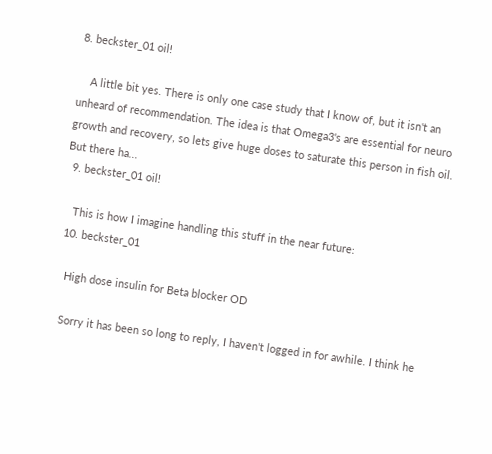8. beckster_01 oil!

    A little bit yes. There is only one case study that I know of, but it isn't an unheard of recommendation. The idea is that Omega3's are essential for neuro growth and recovery, so lets give huge doses to saturate this person in fish oil. But there ha...
  9. beckster_01 oil!

    This is how I imagine handling this stuff in the near future:
  10. beckster_01

    High dose insulin for Beta blocker OD

    Sorry it has been so long to reply, I haven't logged in for awhile. I think he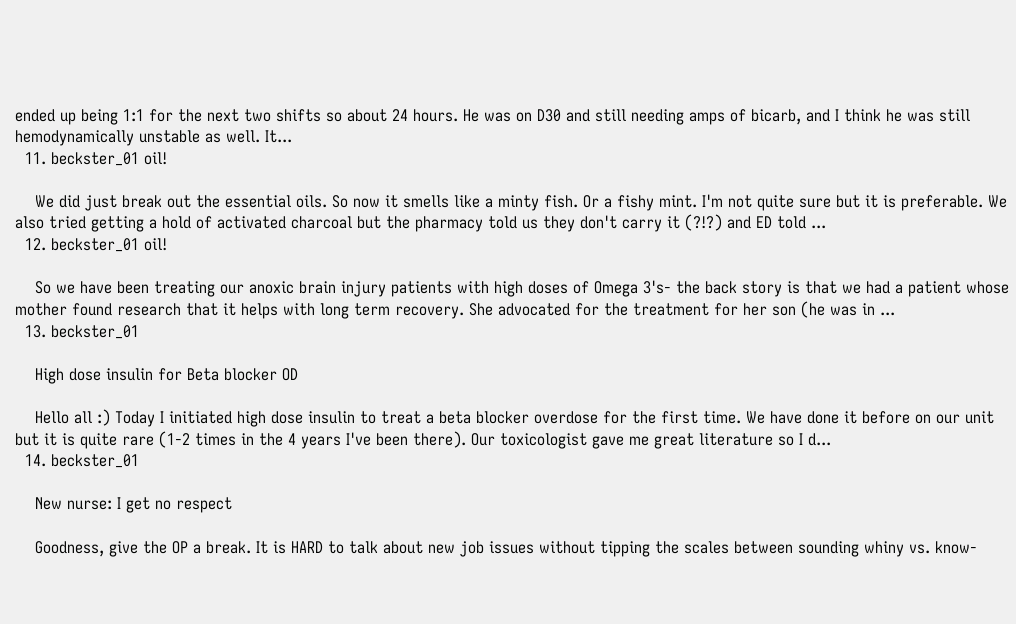ended up being 1:1 for the next two shifts so about 24 hours. He was on D30 and still needing amps of bicarb, and I think he was still hemodynamically unstable as well. It...
  11. beckster_01 oil!

    We did just break out the essential oils. So now it smells like a minty fish. Or a fishy mint. I'm not quite sure but it is preferable. We also tried getting a hold of activated charcoal but the pharmacy told us they don't carry it (?!?) and ED told ...
  12. beckster_01 oil!

    So we have been treating our anoxic brain injury patients with high doses of Omega 3's- the back story is that we had a patient whose mother found research that it helps with long term recovery. She advocated for the treatment for her son (he was in ...
  13. beckster_01

    High dose insulin for Beta blocker OD

    Hello all :) Today I initiated high dose insulin to treat a beta blocker overdose for the first time. We have done it before on our unit but it is quite rare (1-2 times in the 4 years I've been there). Our toxicologist gave me great literature so I d...
  14. beckster_01

    New nurse: I get no respect

    Goodness, give the OP a break. It is HARD to talk about new job issues without tipping the scales between sounding whiny vs. know-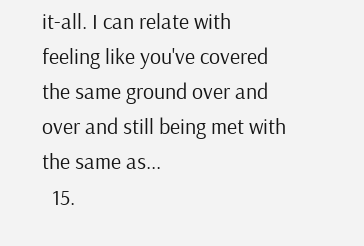it-all. I can relate with feeling like you've covered the same ground over and over and still being met with the same as...
  15.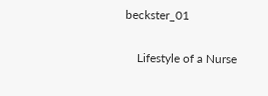beckster_01

    Lifestyle of a Nurse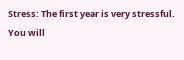Stress: The first year is very stressful. You will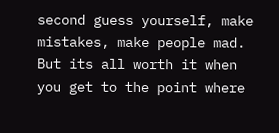second guess yourself, make mistakes, make people mad. But its all worth it when you get to the point where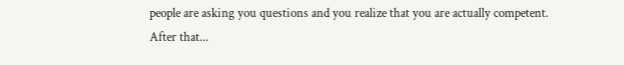people are asking you questions and you realize that you are actually competent. After that...